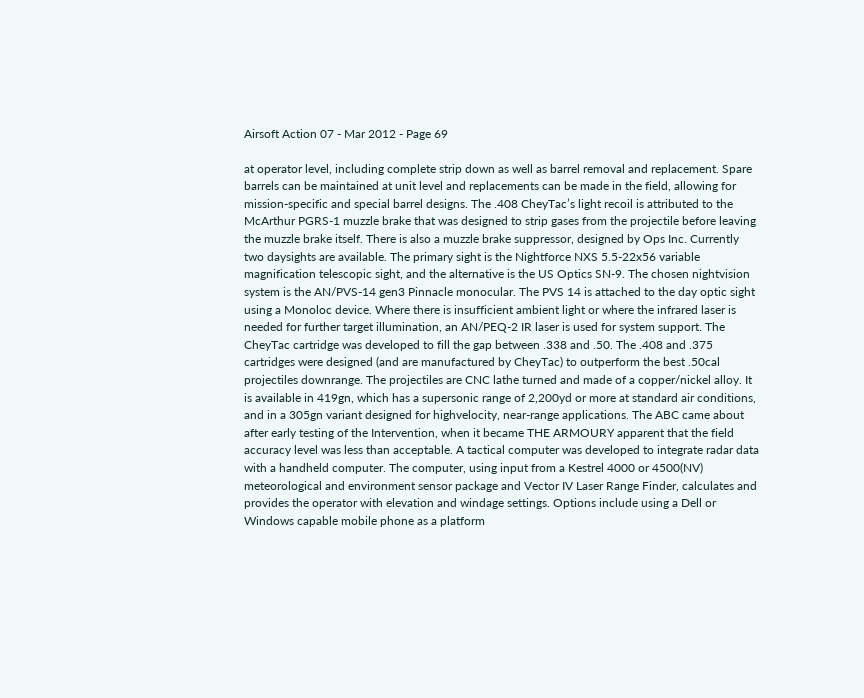Airsoft Action 07 - Mar 2012 - Page 69

at operator level, including complete strip down as well as barrel removal and replacement. Spare barrels can be maintained at unit level and replacements can be made in the field, allowing for mission-specific and special barrel designs. The .408 CheyTac’s light recoil is attributed to the McArthur PGRS-1 muzzle brake that was designed to strip gases from the projectile before leaving the muzzle brake itself. There is also a muzzle brake suppressor, designed by Ops Inc. Currently two daysights are available. The primary sight is the Nightforce NXS 5.5-22x56 variable magnification telescopic sight, and the alternative is the US Optics SN-9. The chosen nightvision system is the AN/PVS-14 gen3 Pinnacle monocular. The PVS 14 is attached to the day optic sight using a Monoloc device. Where there is insufficient ambient light or where the infrared laser is needed for further target illumination, an AN/PEQ-2 IR laser is used for system support. The CheyTac cartridge was developed to fill the gap between .338 and .50. The .408 and .375 cartridges were designed (and are manufactured by CheyTac) to outperform the best .50cal projectiles downrange. The projectiles are CNC lathe turned and made of a copper/nickel alloy. It is available in 419gn, which has a supersonic range of 2,200yd or more at standard air conditions, and in a 305gn variant designed for highvelocity, near-range applications. The ABC came about after early testing of the Intervention, when it became THE ARMOURY apparent that the field accuracy level was less than acceptable. A tactical computer was developed to integrate radar data with a handheld computer. The computer, using input from a Kestrel 4000 or 4500(NV) meteorological and environment sensor package and Vector IV Laser Range Finder, calculates and provides the operator with elevation and windage settings. Options include using a Dell or Windows capable mobile phone as a platform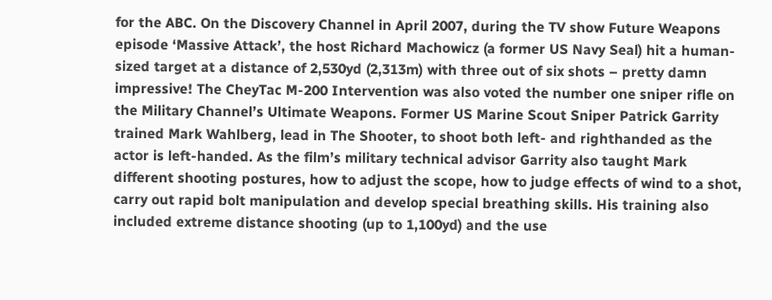for the ABC. On the Discovery Channel in April 2007, during the TV show Future Weapons episode ‘Massive Attack’, the host Richard Machowicz (a former US Navy Seal) hit a human-sized target at a distance of 2,530yd (2,313m) with three out of six shots – pretty damn impressive! The CheyTac M-200 Intervention was also voted the number one sniper rifle on the Military Channel’s Ultimate Weapons. Former US Marine Scout Sniper Patrick Garrity trained Mark Wahlberg, lead in The Shooter, to shoot both left- and righthanded as the actor is left-handed. As the film’s military technical advisor Garrity also taught Mark different shooting postures, how to adjust the scope, how to judge effects of wind to a shot, carry out rapid bolt manipulation and develop special breathing skills. His training also included extreme distance shooting (up to 1,100yd) and the use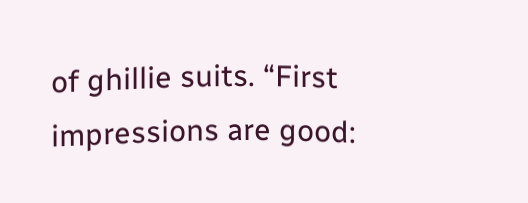of ghillie suits. “First impressions are good: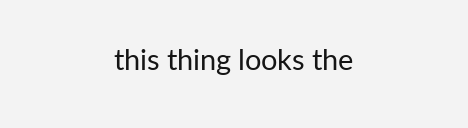this thing looks the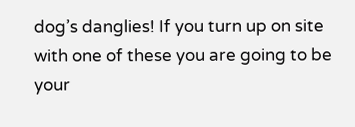dog’s danglies! If you turn up on site with one of these you are going to be your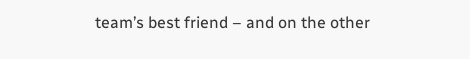team’s best friend – and on the other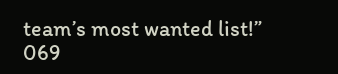team’s most wanted list!” 069